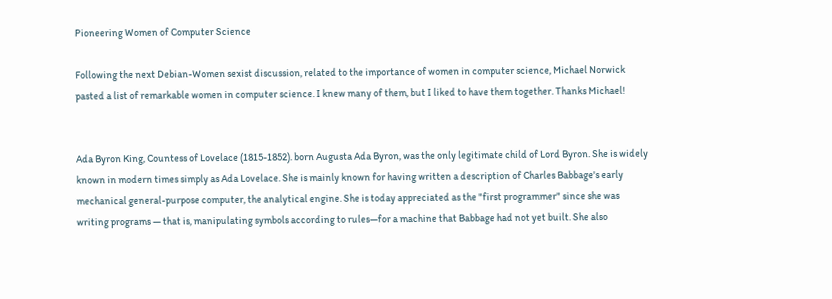Pioneering Women of Computer Science

Following the next Debian-Women sexist discussion, related to the importance of women in computer science, Michael Norwick pasted a list of remarkable women in computer science. I knew many of them, but I liked to have them together. Thanks Michael!


Ada Byron King, Countess of Lovelace (1815-1852). born Augusta Ada Byron, was the only legitimate child of Lord Byron. She is widely known in modern times simply as Ada Lovelace. She is mainly known for having written a description of Charles Babbage's early mechanical general-purpose computer, the analytical engine. She is today appreciated as the "first programmer" since she was writing programs — that is, manipulating symbols according to rules—for a machine that Babbage had not yet built. She also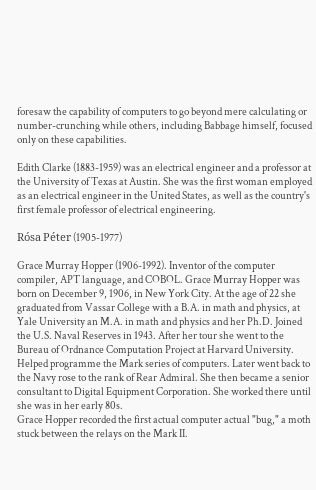foresaw the capability of computers to go beyond mere calculating or number-crunching while others, including Babbage himself, focused only on these capabilities.

Edith Clarke (1883-1959) was an electrical engineer and a professor at the University of Texas at Austin. She was the first woman employed as an electrical engineer in the United States, as well as the country's first female professor of electrical engineering.

Rósa Péter (1905-1977)

Grace Murray Hopper (1906-1992). Inventor of the computer compiler, APT language, and COBOL. Grace Murray Hopper was born on December 9, 1906, in New York City. At the age of 22 she graduated from Vassar College with a B.A. in math and physics, at Yale University an M.A. in math and physics and her Ph.D. Joined the U.S. Naval Reserves in 1943. After her tour she went to the Bureau of Ordnance Computation Project at Harvard University. Helped programme the Mark series of computers. Later went back to the Navy rose to the rank of Rear Admiral. She then became a senior consultant to Digital Equipment Corporation. She worked there until she was in her early 80s.
Grace Hopper recorded the first actual computer actual "bug," a moth stuck between the relays on the Mark II.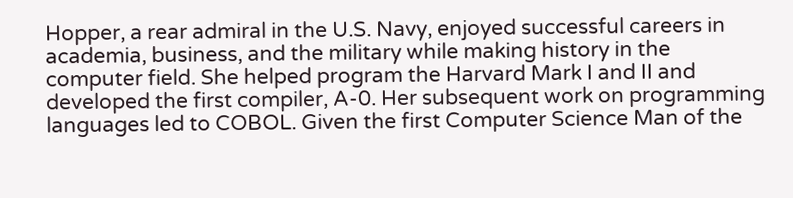Hopper, a rear admiral in the U.S. Navy, enjoyed successful careers in academia, business, and the military while making history in the computer field. She helped program the Harvard Mark I and II and developed the first compiler, A-0. Her subsequent work on programming languages led to COBOL. Given the first Computer Science Man of the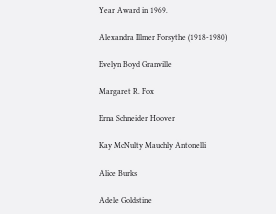Year Award in 1969.

Alexandra Illmer Forsythe (1918-1980)

Evelyn Boyd Granville

Margaret R. Fox

Erna Schneider Hoover

Kay McNulty Mauchly Antonelli

Alice Burks

Adele Goldstine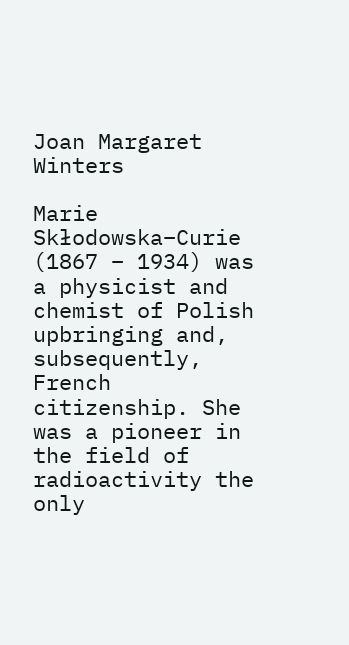Joan Margaret Winters

Marie Skłodowska–Curie (1867 – 1934) was a physicist and chemist of Polish upbringing and, subsequently, French citizenship. She was a pioneer in the field of radioactivity the only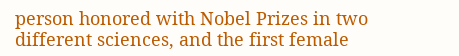person honored with Nobel Prizes in two different sciences, and the first female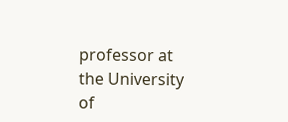professor at the University of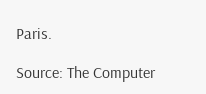Paris.

Source: The Computer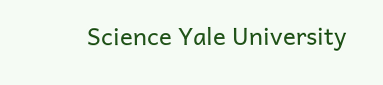Science Yale University